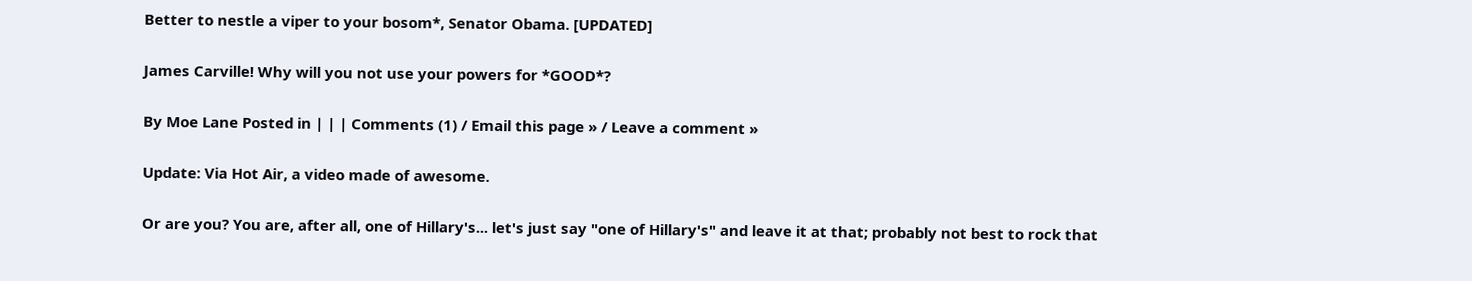Better to nestle a viper to your bosom*, Senator Obama. [UPDATED]

James Carville! Why will you not use your powers for *GOOD*?

By Moe Lane Posted in | | | Comments (1) / Email this page » / Leave a comment »

Update: Via Hot Air, a video made of awesome.

Or are you? You are, after all, one of Hillary's... let's just say "one of Hillary's" and leave it at that; probably not best to rock that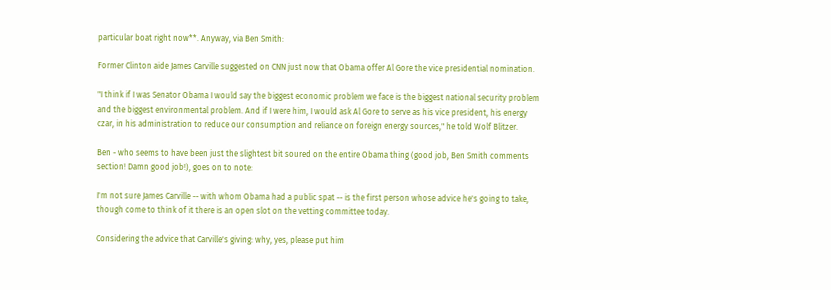particular boat right now**. Anyway, via Ben Smith:

Former Clinton aide James Carville suggested on CNN just now that Obama offer Al Gore the vice presidential nomination.

"I think if I was Senator Obama I would say the biggest economic problem we face is the biggest national security problem and the biggest environmental problem. And if I were him, I would ask Al Gore to serve as his vice president, his energy czar, in his administration to reduce our consumption and reliance on foreign energy sources," he told Wolf Blitzer.

Ben - who seems to have been just the slightest bit soured on the entire Obama thing (good job, Ben Smith comments section! Damn good job!), goes on to note:

I'm not sure James Carville -- with whom Obama had a public spat -- is the first person whose advice he's going to take, though come to think of it there is an open slot on the vetting committee today.

Considering the advice that Carville's giving: why, yes, please put him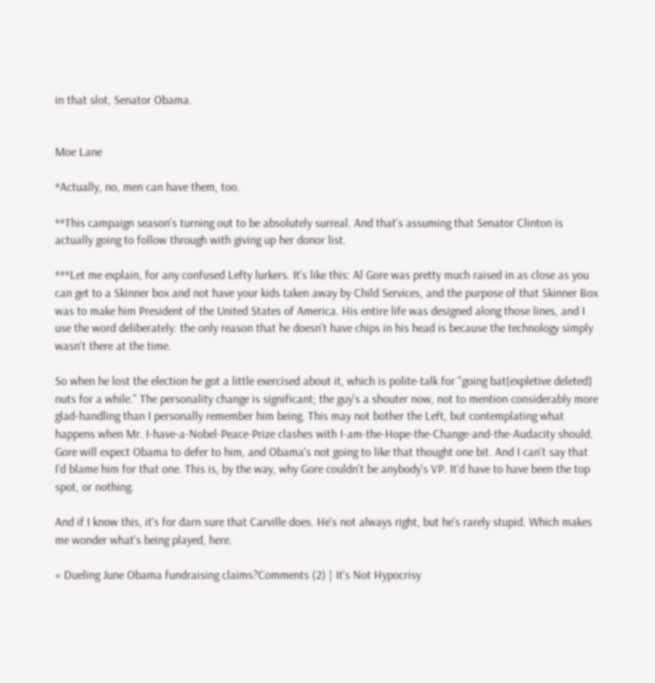in that slot, Senator Obama.


Moe Lane

*Actually, no, men can have them, too.

**This campaign season's turning out to be absolutely surreal. And that's assuming that Senator Clinton is actually going to follow through with giving up her donor list.

***Let me explain, for any confused Lefty lurkers. It's like this: Al Gore was pretty much raised in as close as you can get to a Skinner box and not have your kids taken away by Child Services, and the purpose of that Skinner Box was to make him President of the United States of America. His entire life was designed along those lines, and I use the word deliberately: the only reason that he doesn't have chips in his head is because the technology simply wasn't there at the time.

So when he lost the election he got a little exercised about it, which is polite-talk for "going bat[expletive deleted] nuts for a while." The personality change is significant; the guy's a shouter now, not to mention considerably more glad-handling than I personally remember him being. This may not bother the Left, but contemplating what happens when Mr. I-have-a-Nobel-Peace-Prize clashes with I-am-the-Hope-the-Change-and-the-Audacity should. Gore will expect Obama to defer to him, and Obama's not going to like that thought one bit. And I can't say that I'd blame him for that one. This is, by the way, why Gore couldn't be anybody's VP. It'd have to have been the top spot, or nothing.

And if I know this, it's for darn sure that Carville does. He's not always right, but he's rarely stupid. Which makes me wonder what's being played, here.

« Dueling June Obama fundraising claims?Comments (2) | It's Not Hypocrisy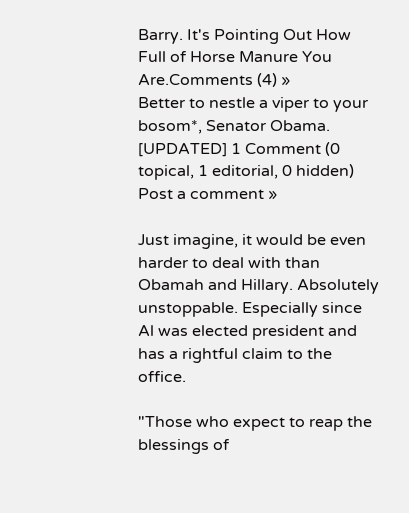Barry. It's Pointing Out How Full of Horse Manure You Are.Comments (4) »
Better to nestle a viper to your bosom*, Senator Obama. [UPDATED] 1 Comment (0 topical, 1 editorial, 0 hidden) Post a comment »

Just imagine, it would be even harder to deal with than Obamah and Hillary. Absolutely unstoppable. Especially since Al was elected president and has a rightful claim to the office.

"Those who expect to reap the blessings of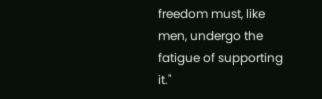freedom must, like men, undergo the fatigue of supporting it."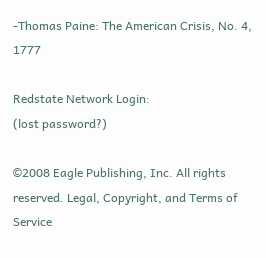-Thomas Paine: The American Crisis, No. 4, 1777

Redstate Network Login:
(lost password?)

©2008 Eagle Publishing, Inc. All rights reserved. Legal, Copyright, and Terms of Service